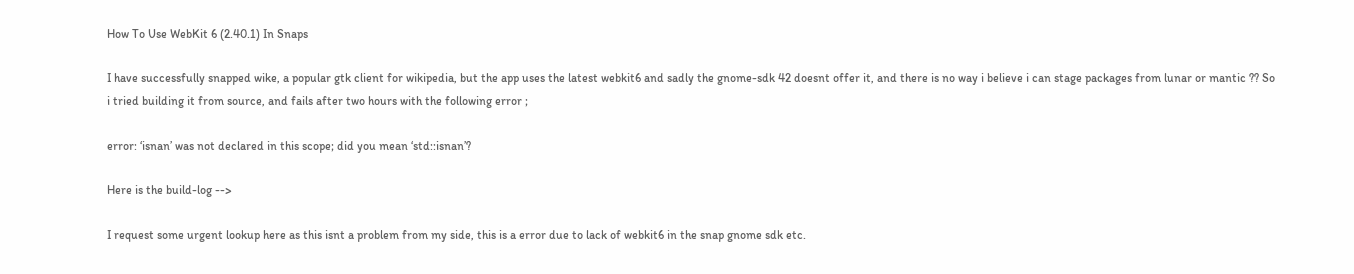How To Use WebKit 6 (2.40.1) In Snaps

I have successfully snapped wike, a popular gtk client for wikipedia, but the app uses the latest webkit6 and sadly the gnome-sdk 42 doesnt offer it, and there is no way i believe i can stage packages from lunar or mantic ?? So i tried building it from source, and fails after two hours with the following error ;

error: ‘isnan’ was not declared in this scope; did you mean ‘std::isnan’?

Here is the build-log -->

I request some urgent lookup here as this isnt a problem from my side, this is a error due to lack of webkit6 in the snap gnome sdk etc.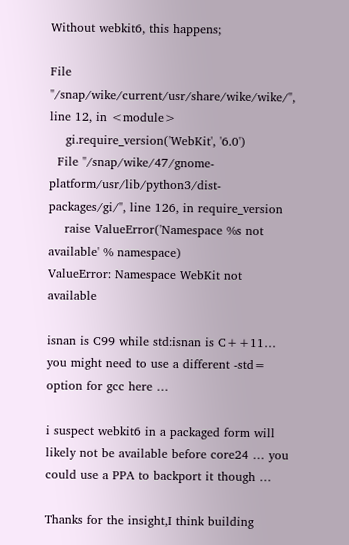Without webkit6, this happens;

File "/snap/wike/current/usr/share/wike/wike/", line 12, in <module>
    gi.require_version('WebKit', '6.0')
  File "/snap/wike/47/gnome-platform/usr/lib/python3/dist-packages/gi/", line 126, in require_version
    raise ValueError('Namespace %s not available' % namespace)
ValueError: Namespace WebKit not available

isnan is C99 while std:isnan is C++11… you might need to use a different -std= option for gcc here …

i suspect webkit6 in a packaged form will likely not be available before core24 … you could use a PPA to backport it though …

Thanks for the insight,I think building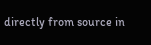directly from source in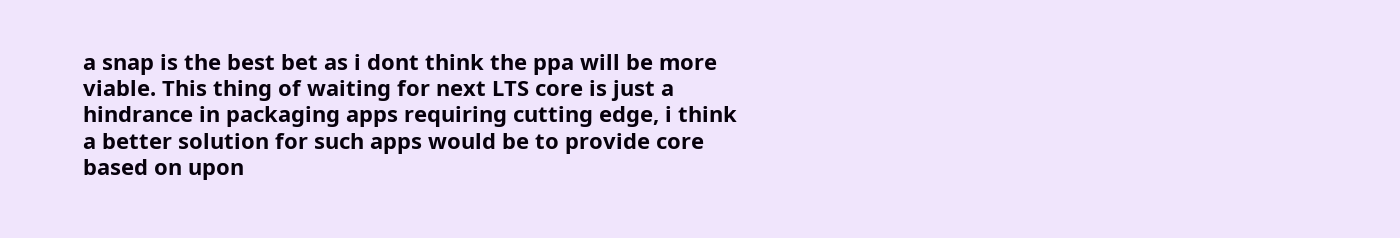a snap is the best bet as i dont think the ppa will be more viable. This thing of waiting for next LTS core is just a hindrance in packaging apps requiring cutting edge, i think a better solution for such apps would be to provide core based on upon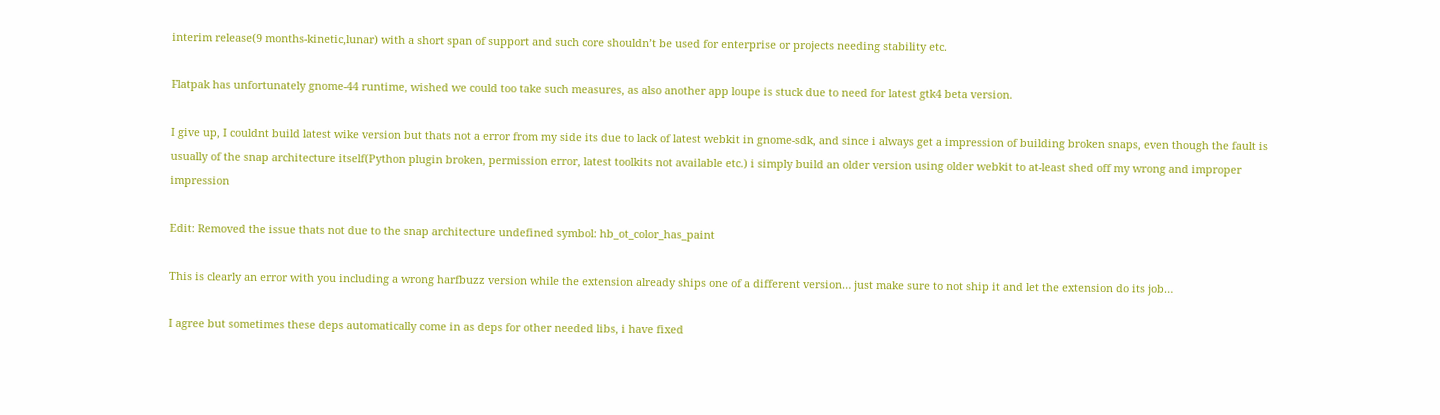interim release(9 months-kinetic,lunar) with a short span of support and such core shouldn’t be used for enterprise or projects needing stability etc.

Flatpak has unfortunately gnome-44 runtime, wished we could too take such measures, as also another app loupe is stuck due to need for latest gtk4 beta version.

I give up, I couldnt build latest wike version but thats not a error from my side its due to lack of latest webkit in gnome-sdk, and since i always get a impression of building broken snaps, even though the fault is usually of the snap architecture itself(Python plugin broken, permission error, latest toolkits not available etc.) i simply build an older version using older webkit to at-least shed off my wrong and improper impression

Edit: Removed the issue thats not due to the snap architecture undefined symbol: hb_ot_color_has_paint

This is clearly an error with you including a wrong harfbuzz version while the extension already ships one of a different version… just make sure to not ship it and let the extension do its job…

I agree but sometimes these deps automatically come in as deps for other needed libs, i have fixed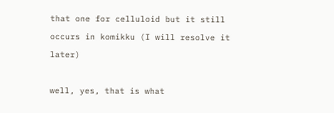that one for celluloid but it still occurs in komikku (I will resolve it later)

well, yes, that is what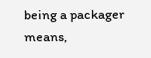being a packager means,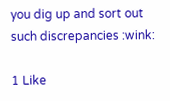you dig up and sort out such discrepancies :wink:

1 Like